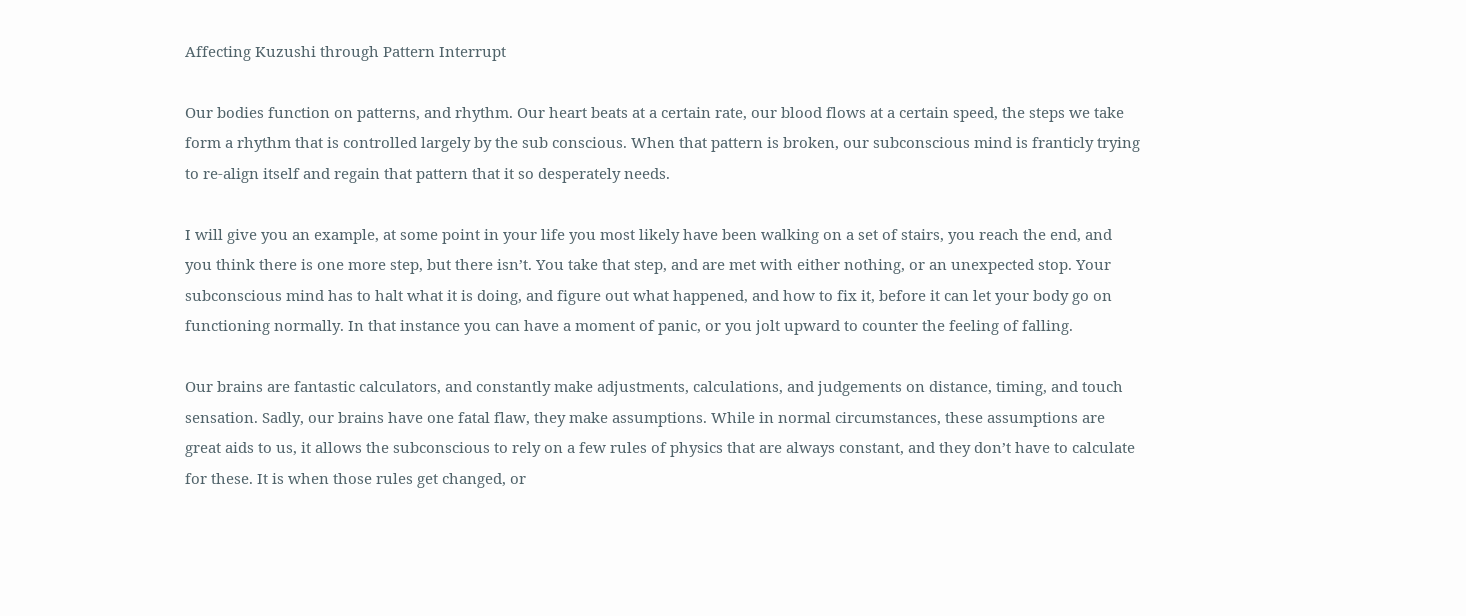Affecting Kuzushi through Pattern Interrupt

Our bodies function on patterns, and rhythm. Our heart beats at a certain rate, our blood flows at a certain speed, the steps we take form a rhythm that is controlled largely by the sub conscious. When that pattern is broken, our subconscious mind is franticly trying to re-align itself and regain that pattern that it so desperately needs.

I will give you an example, at some point in your life you most likely have been walking on a set of stairs, you reach the end, and you think there is one more step, but there isn’t. You take that step, and are met with either nothing, or an unexpected stop. Your subconscious mind has to halt what it is doing, and figure out what happened, and how to fix it, before it can let your body go on functioning normally. In that instance you can have a moment of panic, or you jolt upward to counter the feeling of falling.

Our brains are fantastic calculators, and constantly make adjustments, calculations, and judgements on distance, timing, and touch sensation. Sadly, our brains have one fatal flaw, they make assumptions. While in normal circumstances, these assumptions are great aids to us, it allows the subconscious to rely on a few rules of physics that are always constant, and they don’t have to calculate for these. It is when those rules get changed, or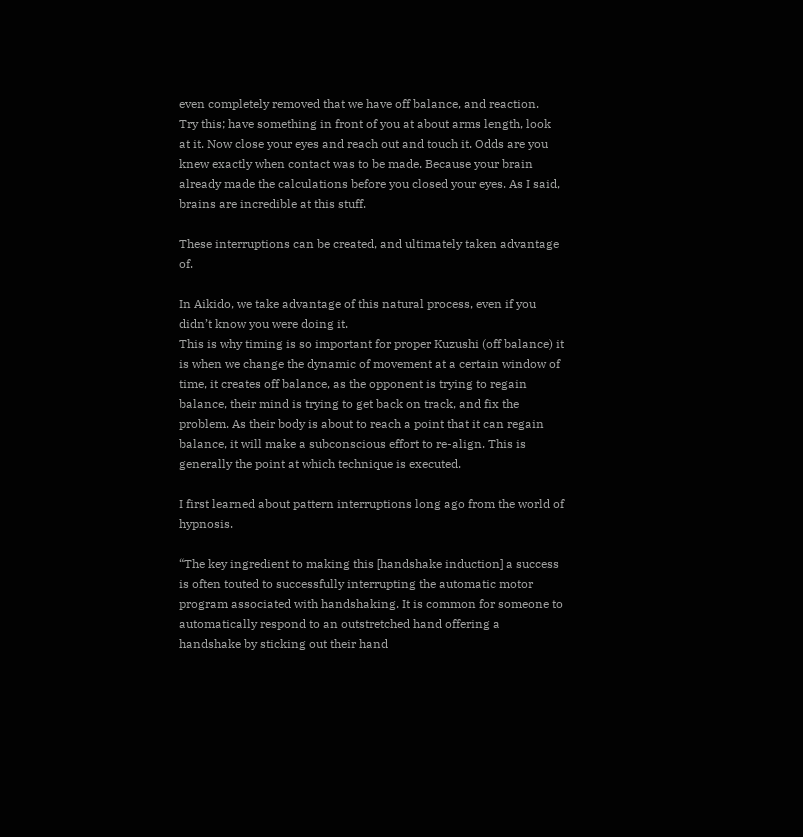even completely removed that we have off balance, and reaction.
Try this; have something in front of you at about arms length, look at it. Now close your eyes and reach out and touch it. Odds are you knew exactly when contact was to be made. Because your brain already made the calculations before you closed your eyes. As I said, brains are incredible at this stuff.

These interruptions can be created, and ultimately taken advantage of.

In Aikido, we take advantage of this natural process, even if you didn’t know you were doing it.
This is why timing is so important for proper Kuzushi (off balance) it is when we change the dynamic of movement at a certain window of time, it creates off balance, as the opponent is trying to regain balance, their mind is trying to get back on track, and fix the problem. As their body is about to reach a point that it can regain balance, it will make a subconscious effort to re-align. This is generally the point at which technique is executed.

I first learned about pattern interruptions long ago from the world of hypnosis.

“The key ingredient to making this [handshake induction] a success is often touted to successfully interrupting the automatic motor program associated with handshaking. It is common for someone to automatically respond to an outstretched hand offering a handshake by sticking out their hand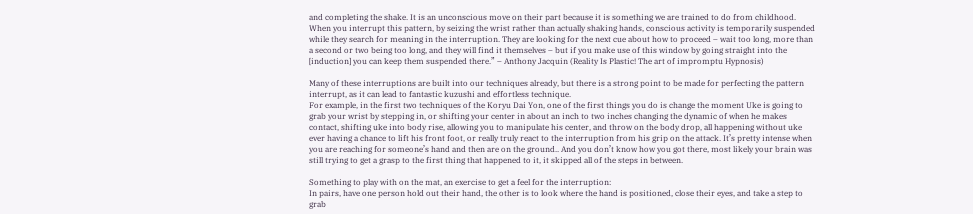and completing the shake. It is an unconscious move on their part because it is something we are trained to do from childhood. When you interrupt this pattern, by seizing the wrist rather than actually shaking hands, conscious activity is temporarily suspended while they search for meaning in the interruption. They are looking for the next cue about how to proceed – wait too long, more than a second or two being too long, and they will find it themselves – but if you make use of this window by going straight into the [induction] you can keep them suspended there.” – Anthony Jacquin (Reality Is Plastic! The art of impromptu Hypnosis)

Many of these interruptions are built into our techniques already, but there is a strong point to be made for perfecting the pattern interrupt, as it can lead to fantastic kuzushi and effortless technique.
For example, in the first two techniques of the Koryu Dai Yon, one of the first things you do is change the moment Uke is going to grab your wrist by stepping in, or shifting your center in about an inch to two inches changing the dynamic of when he makes contact, shifting uke into body rise, allowing you to manipulate his center, and throw on the body drop, all happening without uke ever having a chance to lift his front foot, or really truly react to the interruption from his grip on the attack. It’s pretty intense when you are reaching for someone’s hand and then are on the ground.. And you don’t know how you got there, most likely your brain was still trying to get a grasp to the first thing that happened to it, it skipped all of the steps in between.

Something to play with on the mat, an exercise to get a feel for the interruption:
In pairs, have one person hold out their hand, the other is to look where the hand is positioned, close their eyes, and take a step to grab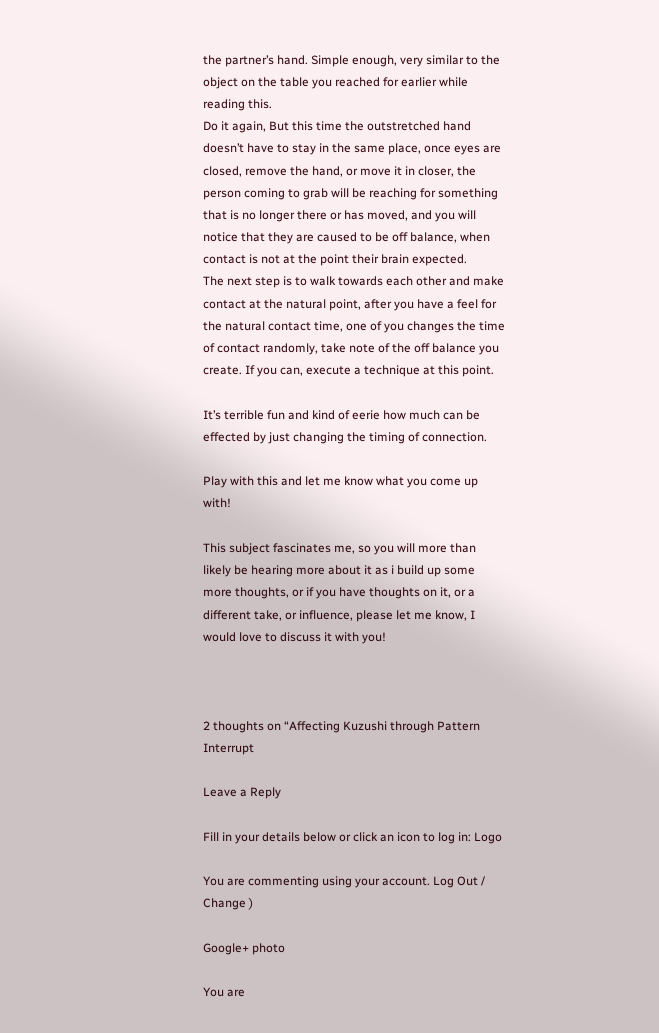the partner’s hand. Simple enough, very similar to the object on the table you reached for earlier while reading this.
Do it again, But this time the outstretched hand doesn’t have to stay in the same place, once eyes are closed, remove the hand, or move it in closer, the person coming to grab will be reaching for something that is no longer there or has moved, and you will notice that they are caused to be off balance, when contact is not at the point their brain expected.
The next step is to walk towards each other and make contact at the natural point, after you have a feel for the natural contact time, one of you changes the time of contact randomly, take note of the off balance you create. If you can, execute a technique at this point.

It’s terrible fun and kind of eerie how much can be effected by just changing the timing of connection.

Play with this and let me know what you come up with!

This subject fascinates me, so you will more than likely be hearing more about it as i build up some more thoughts, or if you have thoughts on it, or a different take, or influence, please let me know, I would love to discuss it with you!



2 thoughts on “Affecting Kuzushi through Pattern Interrupt

Leave a Reply

Fill in your details below or click an icon to log in: Logo

You are commenting using your account. Log Out /  Change )

Google+ photo

You are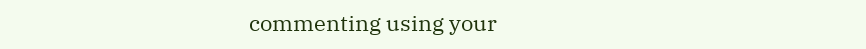commenting using your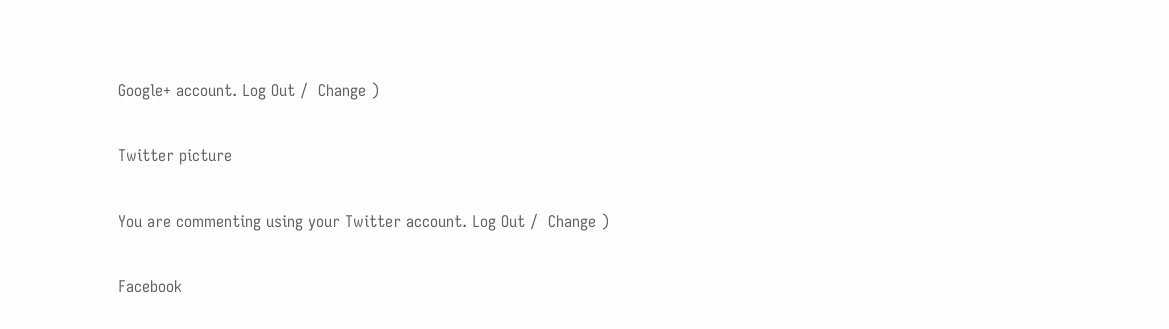Google+ account. Log Out /  Change )

Twitter picture

You are commenting using your Twitter account. Log Out /  Change )

Facebook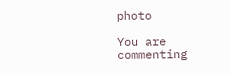photo

You are commenting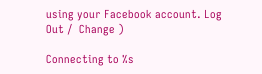using your Facebook account. Log Out /  Change )

Connecting to %s